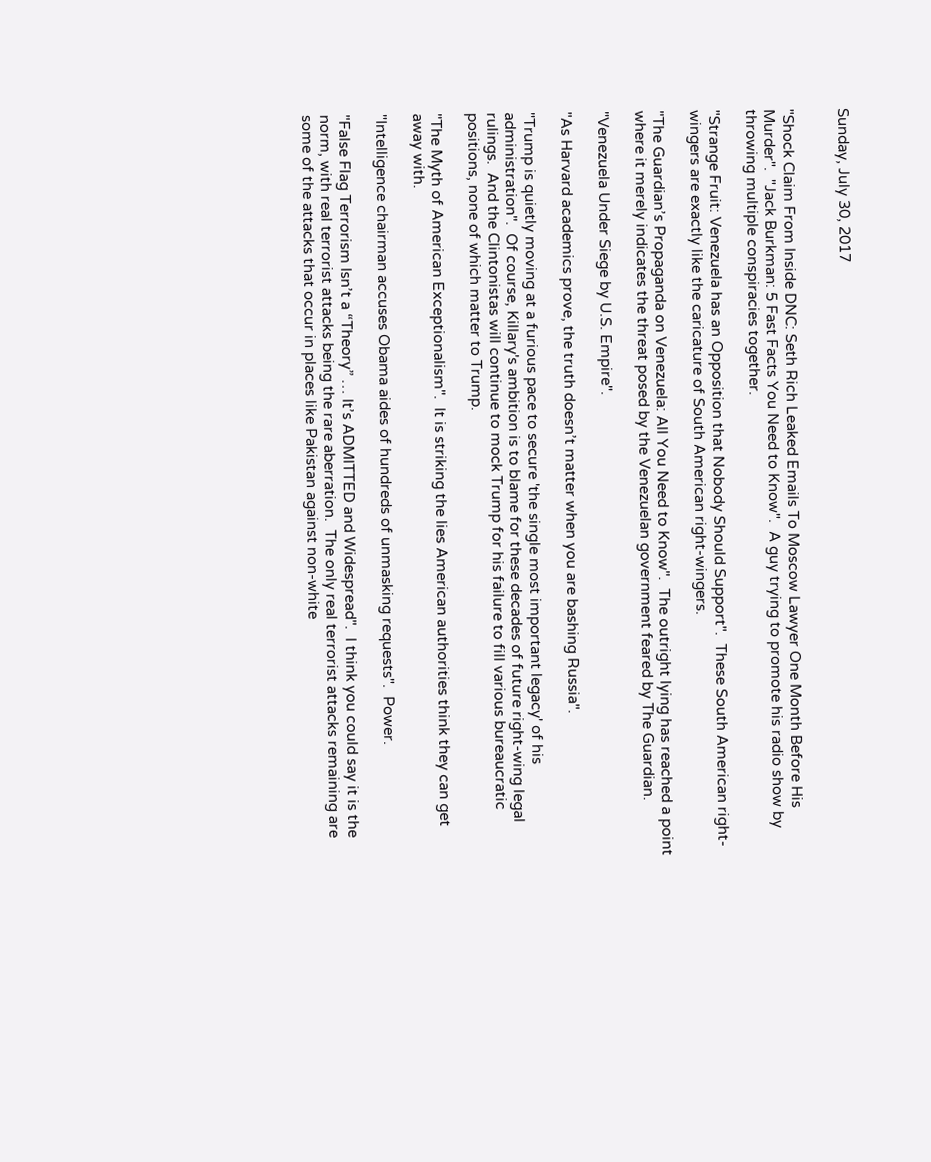Sunday, July 30, 2017


"Shock Claim From Inside DNC: Seth Rich Leaked Emails To Moscow Lawyer One Month Before His Murder".  "Jack Burkman: 5 Fast Facts You Need to Know".  A guy trying to promote his radio show by throwing multiple conspiracies together.

"Strange Fruit: Venezuela has an Opposition that Nobody Should Support".  These South American right-wingers are exactly like the caricature of South American right-wingers.

"The Guardian’s Propaganda on Venezuela: All You Need to Know".  The outright lying has reached a point where it merely indicates the threat posed by the Venezuelan government feared by The Guardian.

"Venezuela Under Siege by U.S. Empire".

"As Harvard academics prove, the truth doesn’t matter when you are bashing Russia".

"Trump is quietly moving at a furious pace to secure 'the single most important legacy' of his administration".  Of course, Killary's ambition is to blame for these decades of future right-wing legal rulings.  And the Clintonistas will continue to mock Trump for his failure to fill various bureaucratic positions, none of which matter to Trump.

"The Myth of American Exceptionalism".  It is striking the lies American authorities think they can get away with.

"Intelligence chairman accuses Obama aides of hundreds of unmasking requests".  Power.

"False Flag Terrorism Isn’t a “Theory” … It’s ADMITTED and Widespread".  I think you could say it is the norm, with real terrorist attacks being the rare aberration.  The only real terrorist attacks remaining are some of the attacks that occur in places like Pakistan against non-white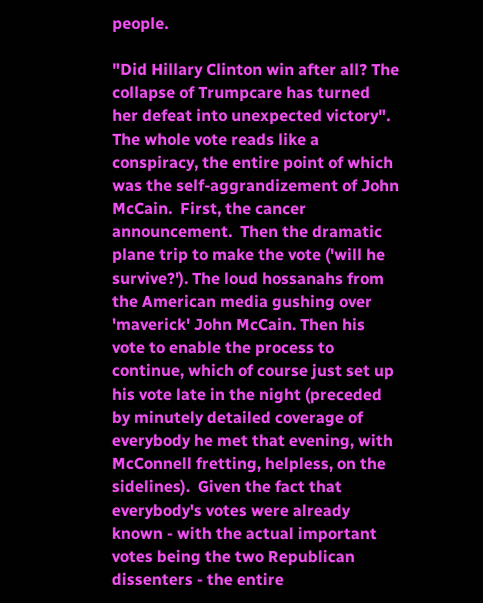people.

"Did Hillary Clinton win after all? The collapse of Trumpcare has turned her defeat into unexpected victory".  The whole vote reads like a conspiracy, the entire point of which was the self-aggrandizement of John McCain.  First, the cancer announcement.  Then the dramatic plane trip to make the vote ('will he survive?'). The loud hossanahs from the American media gushing over 'maverick' John McCain. Then his vote to enable the process to continue, which of course just set up his vote late in the night (preceded by minutely detailed coverage of everybody he met that evening, with McConnell fretting, helpless, on the sidelines).  Given the fact that everybody's votes were already known - with the actual important votes being the two Republican dissenters - the entire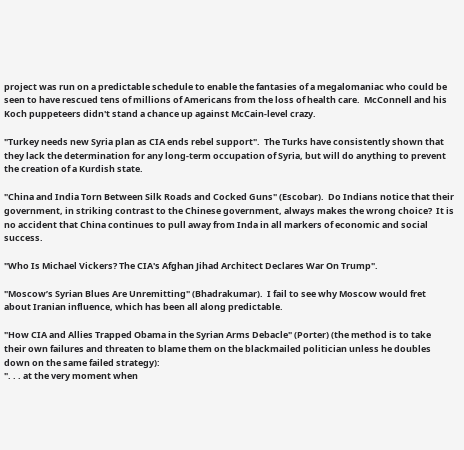project was run on a predictable schedule to enable the fantasies of a megalomaniac who could be seen to have rescued tens of millions of Americans from the loss of health care.  McConnell and his Koch puppeteers didn't stand a chance up against McCain-level crazy.

"Turkey needs new Syria plan as CIA ends rebel support".  The Turks have consistently shown that they lack the determination for any long-term occupation of Syria, but will do anything to prevent the creation of a Kurdish state.

"China and India Torn Between Silk Roads and Cocked Guns" (Escobar).  Do Indians notice that their government, in striking contrast to the Chinese government, always makes the wrong choice?  It is no accident that China continues to pull away from Inda in all markers of economic and social success.

"Who Is Michael Vickers? The CIA's Afghan Jihad Architect Declares War On Trump".

"Moscow’s Syrian Blues Are Unremitting" (Bhadrakumar).  I fail to see why Moscow would fret about Iranian influence, which has been all along predictable.

"How CIA and Allies Trapped Obama in the Syrian Arms Debacle" (Porter) (the method is to take their own failures and threaten to blame them on the blackmailed politician unless he doubles down on the same failed strategy):
". . . at the very moment when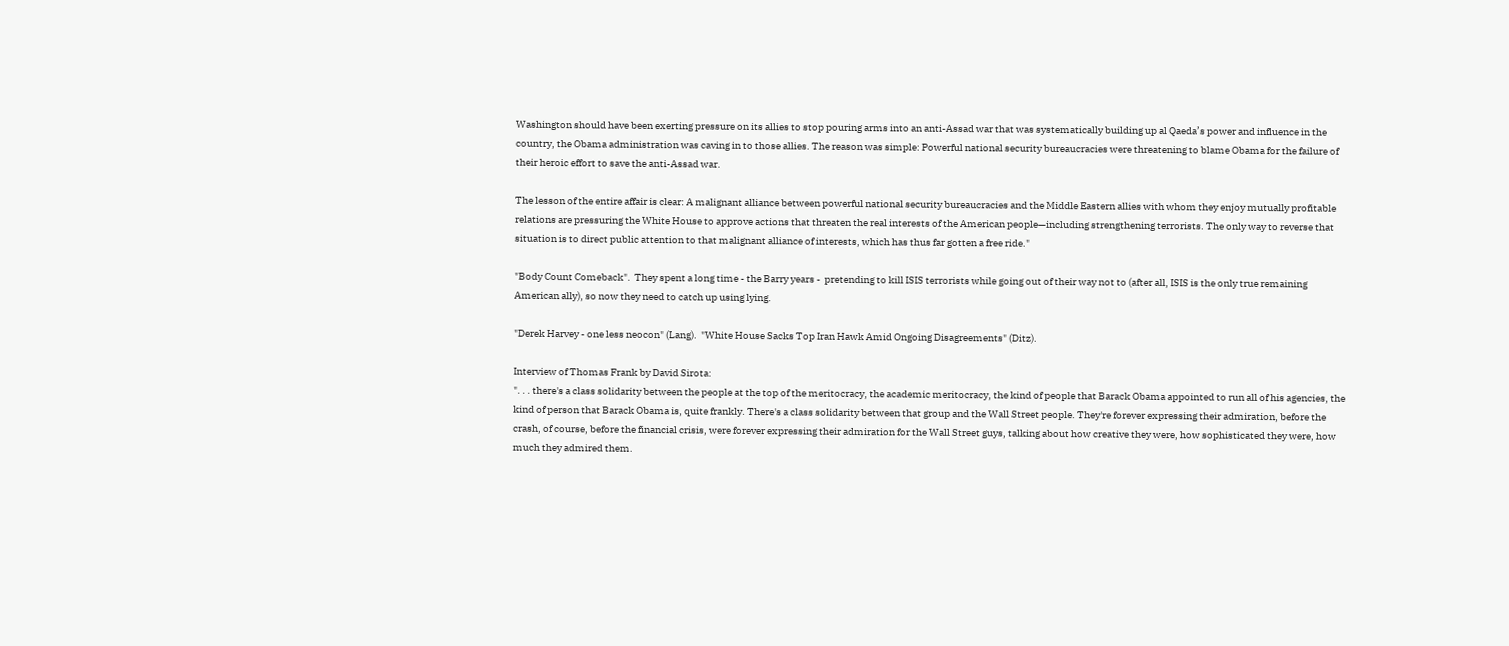Washington should have been exerting pressure on its allies to stop pouring arms into an anti-Assad war that was systematically building up al Qaeda’s power and influence in the country, the Obama administration was caving in to those allies. The reason was simple: Powerful national security bureaucracies were threatening to blame Obama for the failure of their heroic effort to save the anti-Assad war.

The lesson of the entire affair is clear: A malignant alliance between powerful national security bureaucracies and the Middle Eastern allies with whom they enjoy mutually profitable relations are pressuring the White House to approve actions that threaten the real interests of the American people—including strengthening terrorists. The only way to reverse that situation is to direct public attention to that malignant alliance of interests, which has thus far gotten a free ride."

"Body Count Comeback".  They spent a long time - the Barry years -  pretending to kill ISIS terrorists while going out of their way not to (after all, ISIS is the only true remaining American ally), so now they need to catch up using lying.

"Derek Harvey - one less neocon" (Lang).  "White House Sacks Top Iran Hawk Amid Ongoing Disagreements" (Ditz).

Interview of Thomas Frank by David Sirota:
". . . there's a class solidarity between the people at the top of the meritocracy, the academic meritocracy, the kind of people that Barack Obama appointed to run all of his agencies, the kind of person that Barack Obama is, quite frankly. There's a class solidarity between that group and the Wall Street people. They're forever expressing their admiration, before the crash, of course, before the financial crisis, were forever expressing their admiration for the Wall Street guys, talking about how creative they were, how sophisticated they were, how much they admired them.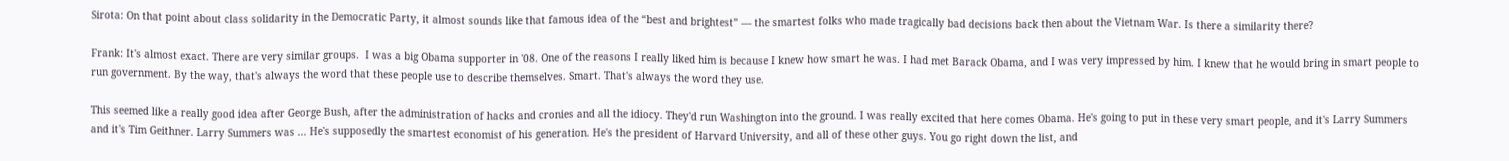Sirota: On that point about class solidarity in the Democratic Party, it almost sounds like that famous idea of the “best and brightest” — the smartest folks who made tragically bad decisions back then about the Vietnam War. Is there a similarity there?

Frank: It's almost exact. There are very similar groups.  I was a big Obama supporter in '08. One of the reasons I really liked him is because I knew how smart he was. I had met Barack Obama, and I was very impressed by him. I knew that he would bring in smart people to run government. By the way, that's always the word that these people use to describe themselves. Smart. That's always the word they use.

This seemed like a really good idea after George Bush, after the administration of hacks and cronies and all the idiocy. They'd run Washington into the ground. I was really excited that here comes Obama. He's going to put in these very smart people, and it's Larry Summers and it's Tim Geithner. Larry Summers was ... He's supposedly the smartest economist of his generation. He's the president of Harvard University, and all of these other guys. You go right down the list, and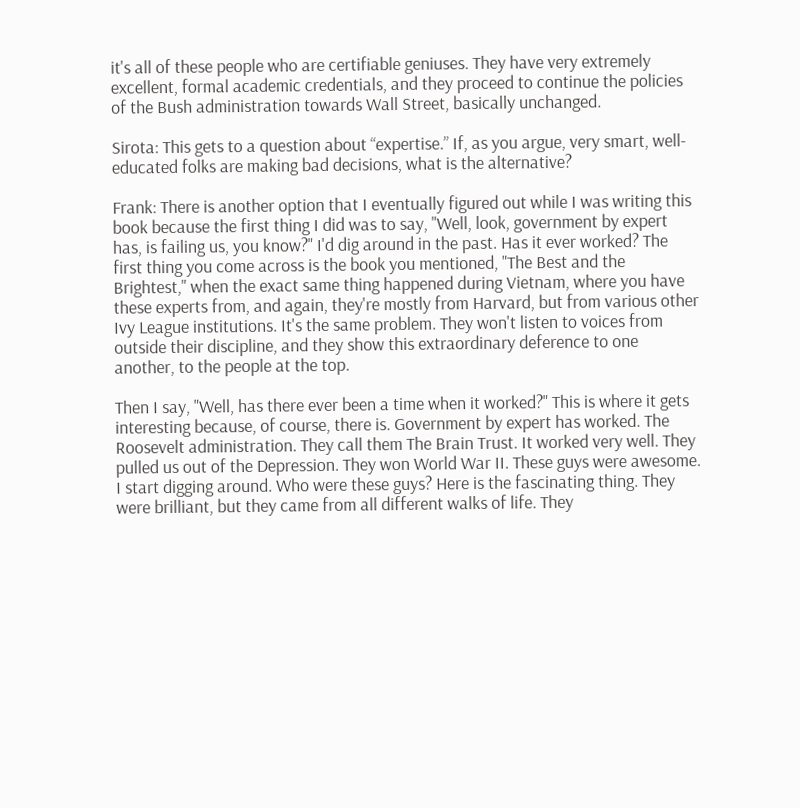it's all of these people who are certifiable geniuses. They have very extremely excellent, formal academic credentials, and they proceed to continue the policies of the Bush administration towards Wall Street, basically unchanged.

Sirota: This gets to a question about “expertise.” If, as you argue, very smart, well-educated folks are making bad decisions, what is the alternative?

Frank: There is another option that I eventually figured out while I was writing this book because the first thing I did was to say, "Well, look, government by expert has, is failing us, you know?" I'd dig around in the past. Has it ever worked? The first thing you come across is the book you mentioned, "The Best and the Brightest," when the exact same thing happened during Vietnam, where you have these experts from, and again, they're mostly from Harvard, but from various other Ivy League institutions. It's the same problem. They won't listen to voices from outside their discipline, and they show this extraordinary deference to one another, to the people at the top.

Then I say, "Well, has there ever been a time when it worked?" This is where it gets interesting because, of course, there is. Government by expert has worked. The Roosevelt administration. They call them The Brain Trust. It worked very well. They pulled us out of the Depression. They won World War II. These guys were awesome. I start digging around. Who were these guys? Here is the fascinating thing. They were brilliant, but they came from all different walks of life. They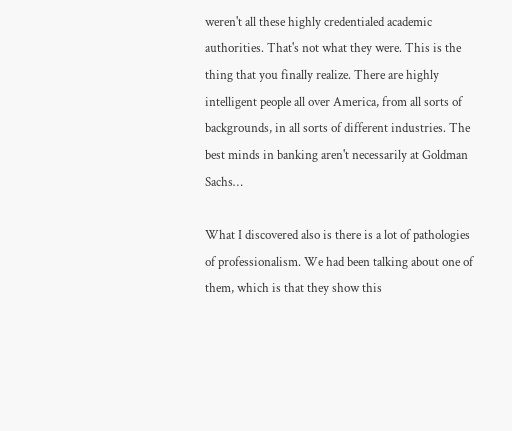weren't all these highly credentialed academic authorities. That's not what they were. This is the thing that you finally realize. There are highly intelligent people all over America, from all sorts of backgrounds, in all sorts of different industries. The best minds in banking aren't necessarily at Goldman Sachs…

What I discovered also is there is a lot of pathologies of professionalism. We had been talking about one of them, which is that they show this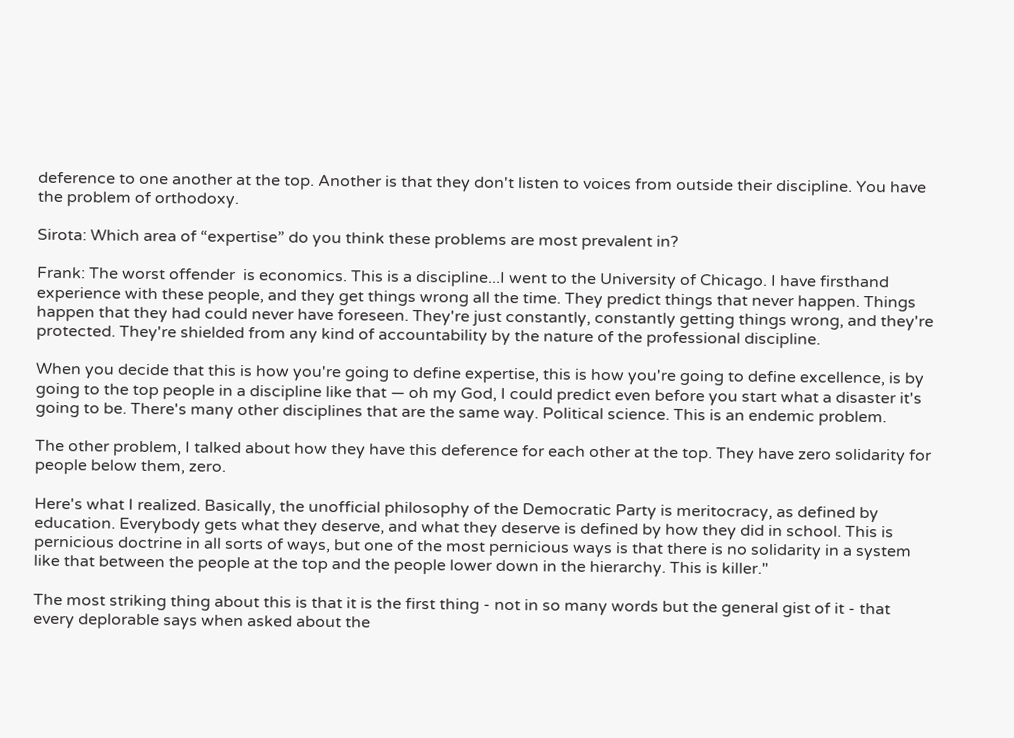deference to one another at the top. Another is that they don't listen to voices from outside their discipline. You have the problem of orthodoxy.

Sirota: Which area of “expertise” do you think these problems are most prevalent in?

Frank: The worst offender  is economics. This is a discipline...I went to the University of Chicago. I have firsthand experience with these people, and they get things wrong all the time. They predict things that never happen. Things happen that they had could never have foreseen. They're just constantly, constantly getting things wrong, and they're protected. They're shielded from any kind of accountability by the nature of the professional discipline.

When you decide that this is how you're going to define expertise, this is how you're going to define excellence, is by going to the top people in a discipline like that — oh my God, I could predict even before you start what a disaster it's going to be. There's many other disciplines that are the same way. Political science. This is an endemic problem.

The other problem, I talked about how they have this deference for each other at the top. They have zero solidarity for people below them, zero.

Here's what I realized. Basically, the unofficial philosophy of the Democratic Party is meritocracy, as defined by education. Everybody gets what they deserve, and what they deserve is defined by how they did in school. This is pernicious doctrine in all sorts of ways, but one of the most pernicious ways is that there is no solidarity in a system like that between the people at the top and the people lower down in the hierarchy. This is killer."

The most striking thing about this is that it is the first thing - not in so many words but the general gist of it - that every deplorable says when asked about the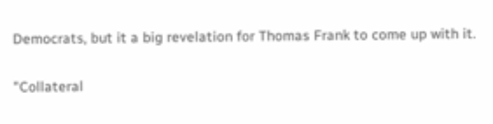Democrats, but it a big revelation for Thomas Frank to come up with it.

"Collateral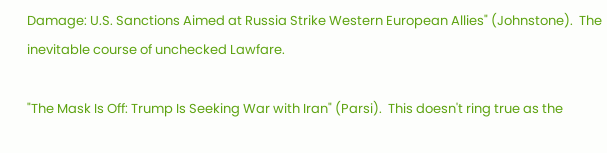Damage: U.S. Sanctions Aimed at Russia Strike Western European Allies" (Johnstone).  The inevitable course of unchecked Lawfare.

"The Mask Is Off: Trump Is Seeking War with Iran" (Parsi).  This doesn't ring true as the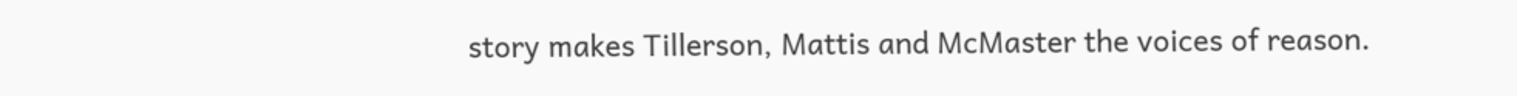story makes Tillerson, Mattis and McMaster the voices of reason.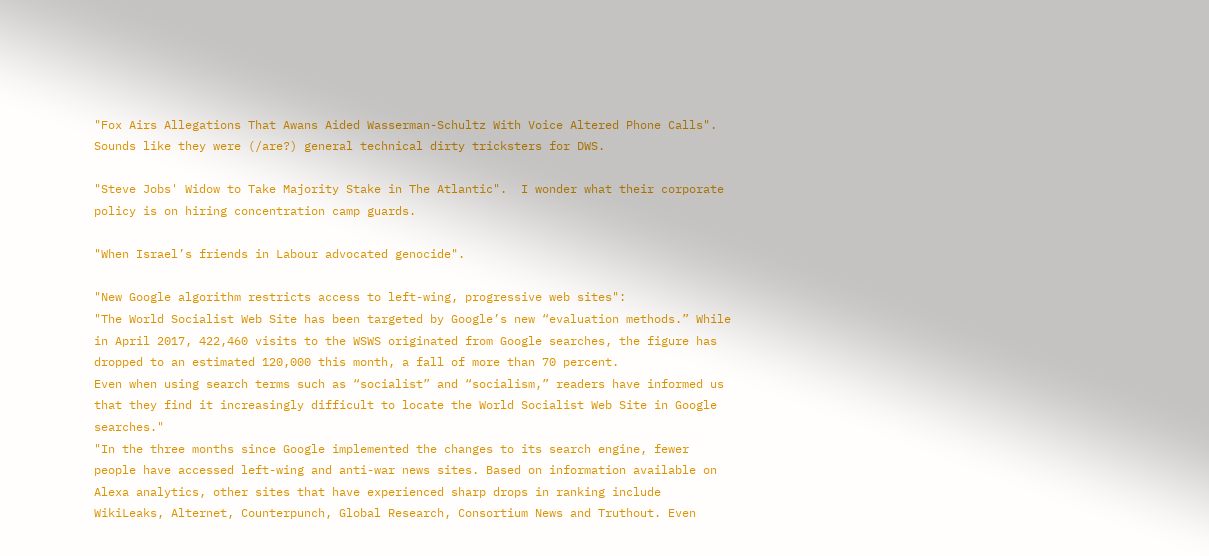"Fox Airs Allegations That Awans Aided Wasserman-Schultz With Voice Altered Phone Calls".  Sounds like they were (/are?) general technical dirty tricksters for DWS.

"Steve Jobs' Widow to Take Majority Stake in The Atlantic".  I wonder what their corporate policy is on hiring concentration camp guards.

"When Israel’s friends in Labour advocated genocide".

"New Google algorithm restricts access to left-wing, progressive web sites":
"The World Socialist Web Site has been targeted by Google’s new “evaluation methods.” While in April 2017, 422,460 visits to the WSWS originated from Google searches, the figure has dropped to an estimated 120,000 this month, a fall of more than 70 percent.
Even when using search terms such as “socialist” and “socialism,” readers have informed us that they find it increasingly difficult to locate the World Socialist Web Site in Google searches."
"In the three months since Google implemented the changes to its search engine, fewer people have accessed left-wing and anti-war news sites. Based on information available on Alexa analytics, other sites that have experienced sharp drops in ranking include WikiLeaks, Alternet, Counterpunch, Global Research, Consortium News and Truthout. Even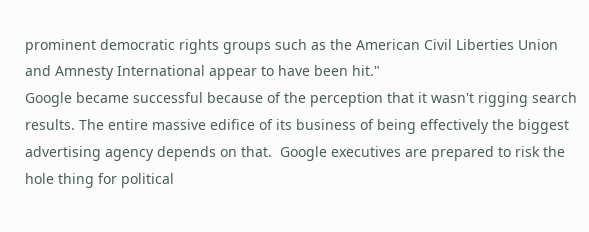prominent democratic rights groups such as the American Civil Liberties Union and Amnesty International appear to have been hit."
Google became successful because of the perception that it wasn't rigging search results. The entire massive edifice of its business of being effectively the biggest advertising agency depends on that.  Google executives are prepared to risk the hole thing for political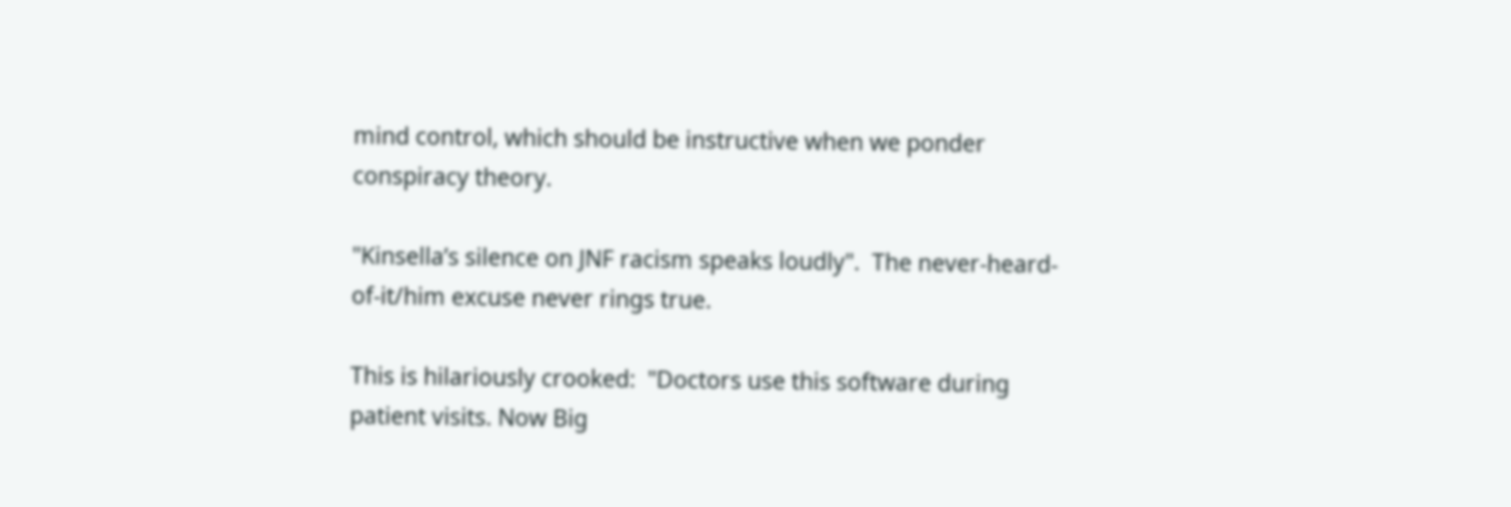mind control, which should be instructive when we ponder conspiracy theory.

"Kinsella’s silence on JNF racism speaks loudly".  The never-heard-of-it/him excuse never rings true.

This is hilariously crooked:  "Doctors use this software during patient visits. Now Big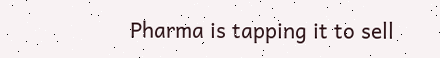Pharma is tapping it to sell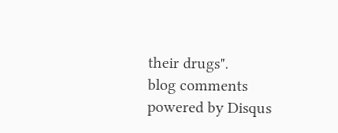their drugs".
blog comments powered by Disqus